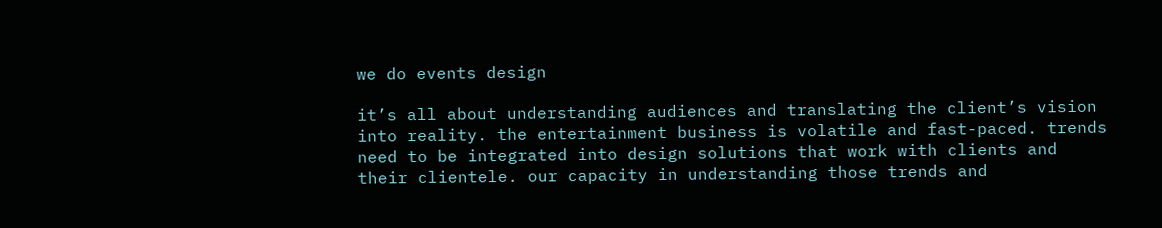we do events design

it’s all about understanding audiences and translating the client’s vision into reality. the entertainment business is volatile and fast-paced. trends need to be integrated into design solutions that work with clients and their clientele. our capacity in understanding those trends and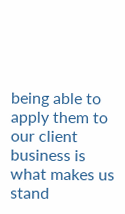being able to apply them to our client business is what makes us stand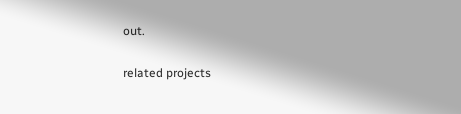out.

related projects